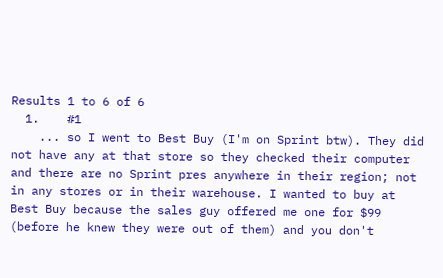Results 1 to 6 of 6
  1.    #1
    ... so I went to Best Buy (I'm on Sprint btw). They did not have any at that store so they checked their computer and there are no Sprint pres anywhere in their region; not in any stores or in their warehouse. I wanted to buy at Best Buy because the sales guy offered me one for $99 (before he knew they were out of them) and you don't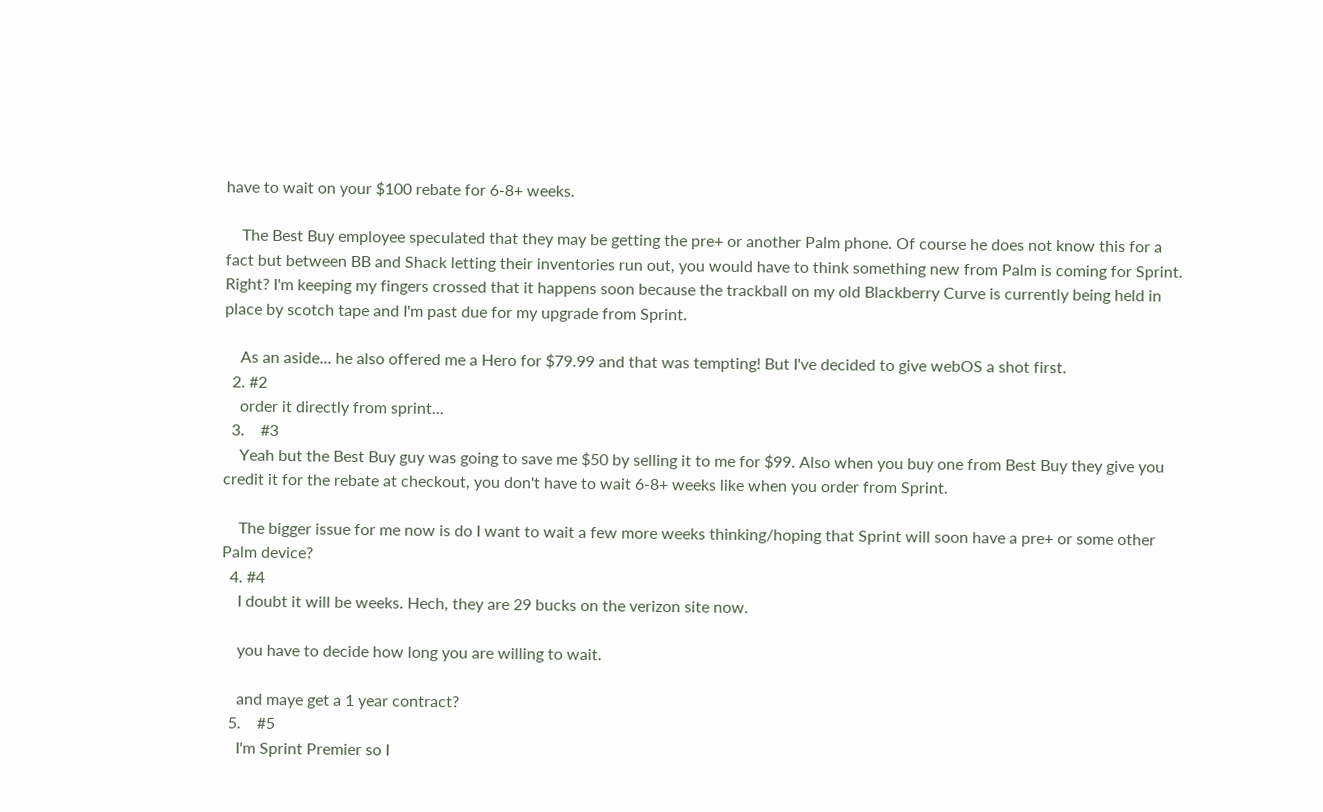have to wait on your $100 rebate for 6-8+ weeks.

    The Best Buy employee speculated that they may be getting the pre+ or another Palm phone. Of course he does not know this for a fact but between BB and Shack letting their inventories run out, you would have to think something new from Palm is coming for Sprint. Right? I'm keeping my fingers crossed that it happens soon because the trackball on my old Blackberry Curve is currently being held in place by scotch tape and I'm past due for my upgrade from Sprint.

    As an aside... he also offered me a Hero for $79.99 and that was tempting! But I've decided to give webOS a shot first.
  2. #2
    order it directly from sprint...
  3.    #3
    Yeah but the Best Buy guy was going to save me $50 by selling it to me for $99. Also when you buy one from Best Buy they give you credit it for the rebate at checkout, you don't have to wait 6-8+ weeks like when you order from Sprint.

    The bigger issue for me now is do I want to wait a few more weeks thinking/hoping that Sprint will soon have a pre+ or some other Palm device?
  4. #4
    I doubt it will be weeks. Hech, they are 29 bucks on the verizon site now.

    you have to decide how long you are willing to wait.

    and maye get a 1 year contract?
  5.    #5
    I'm Sprint Premier so I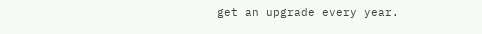get an upgrade every year.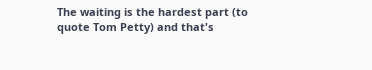The waiting is the hardest part (to quote Tom Petty) and that's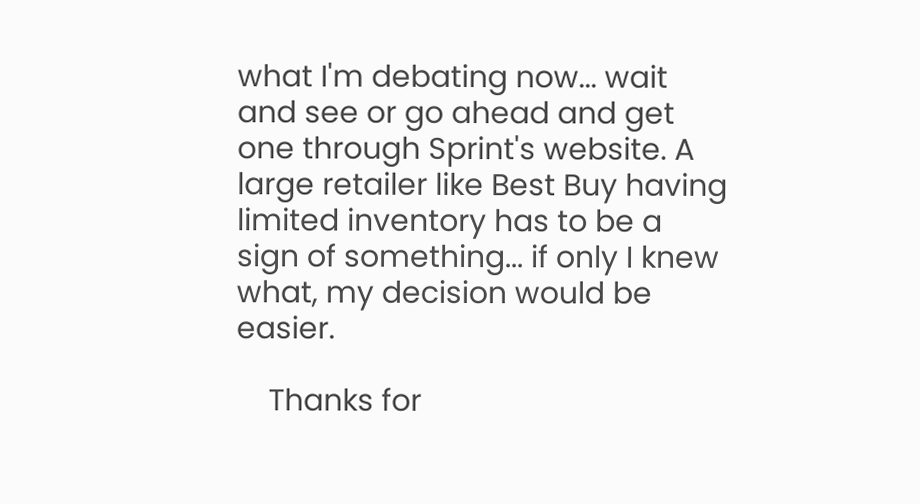what I'm debating now... wait and see or go ahead and get one through Sprint's website. A large retailer like Best Buy having limited inventory has to be a sign of something... if only I knew what, my decision would be easier.

    Thanks for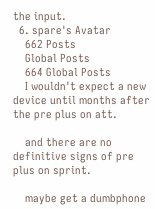the input.
  6. spare's Avatar
    662 Posts
    Global Posts
    664 Global Posts
    I wouldn't expect a new device until months after the pre plus on att.

    and there are no definitive signs of pre plus on sprint.

    maybe get a dumbphone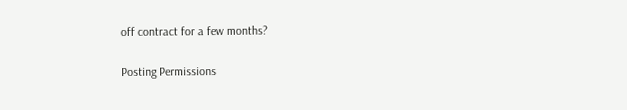off contract for a few months?

Posting Permissions